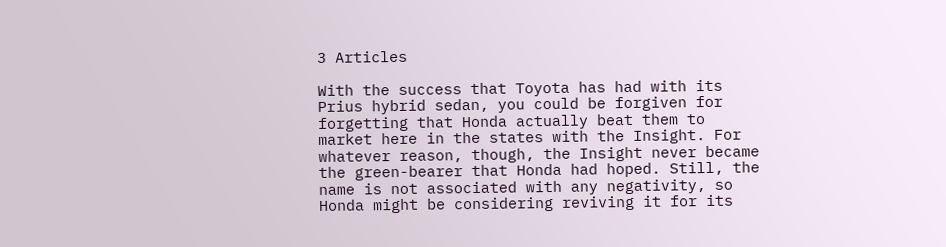3 Articles

With the success that Toyota has had with its Prius hybrid sedan, you could be forgiven for forgetting that Honda actually beat them to market here in the states with the Insight. For whatever reason, though, the Insight never became the green-bearer that Honda had hoped. Still, the name is not associated with any negativity, so Honda might be considering reviving it for its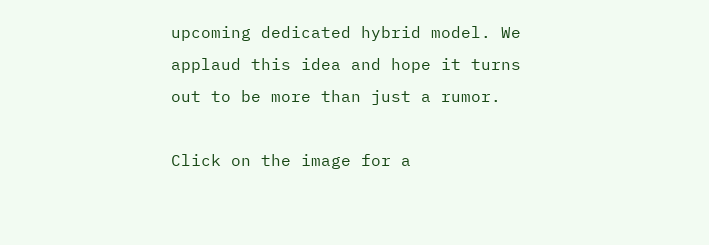upcoming dedicated hybrid model. We applaud this idea and hope it turns out to be more than just a rumor.

Click on the image for a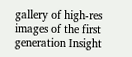gallery of high-res images of the first generation Insight